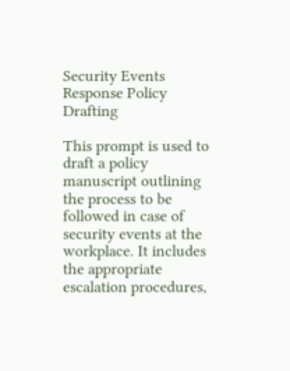Security Events Response Policy Drafting

This prompt is used to draft a policy manuscript outlining the process to be followed in case of security events at the workplace. It includes the appropriate escalation procedures,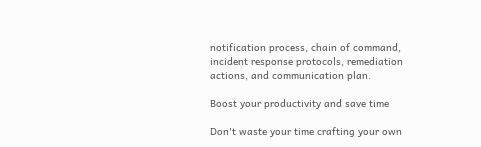notification process, chain of command, incident response protocols, remediation actions, and communication plan.

Boost your productivity and save time

Don't waste your time crafting your own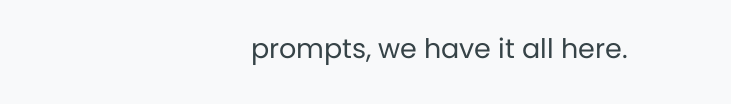prompts, we have it all here.